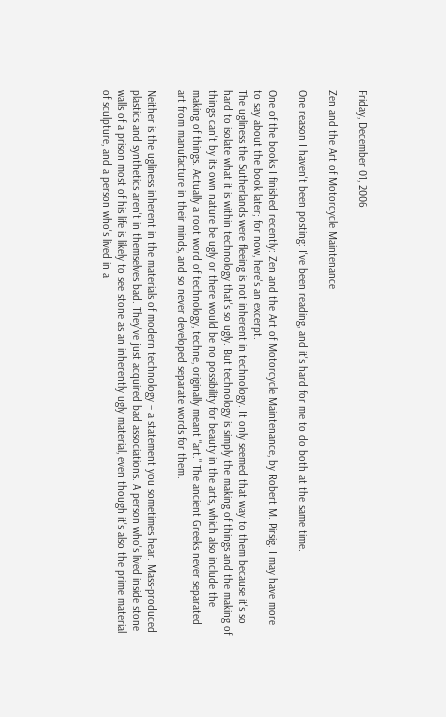Friday, December 01, 2006

Zen and the Art of Motorcycle Maintenance

One reason I haven't been posting: I've been reading, and it's hard for me to do both at the same time.

One of the books I finished recently: Zen and the Art of Motorcycle Maintenance, by Robert M. Pirsig. I may have more to say about the book later; for now, here's an excerpt.
The ugliness the Sutherlands were fleeing is not inherent in technology. It only seemed that way to them because it's so hard to isolate what it is within technology that's so ugly. But technology is simply the making of things and the making of things can't by its own nature be ugly or there would be no possibility for beauty in the arts, which also include the making of things. Actually a root word of technology, techne, originally meant "art." The ancient Greeks never separated art from manufacture in their minds, and so never developed separate words for them.

Neither is the ugliness inherent in the materials of modern technology – a statement you sometimes hear. Mass-produced plastics and synthetics aren't in themselves bad. They've just acquired bad associations. A person who's lived inside stone walls of a prison most of his life is likely to see stone as an inherently ugly material, even though it's also the prime material of sculpture, and a person who's lived in a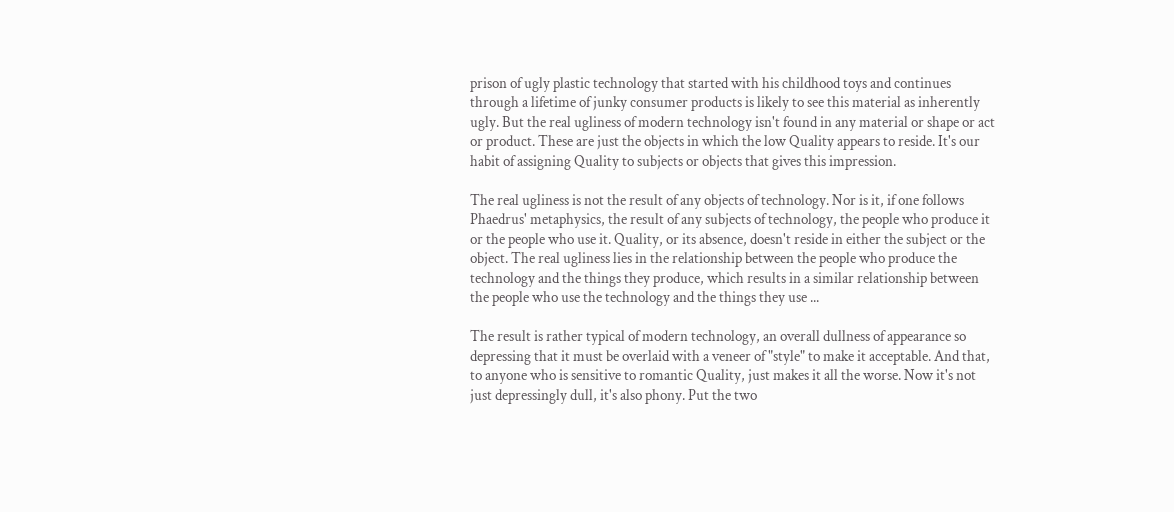prison of ugly plastic technology that started with his childhood toys and continues through a lifetime of junky consumer products is likely to see this material as inherently ugly. But the real ugliness of modern technology isn't found in any material or shape or act or product. These are just the objects in which the low Quality appears to reside. It's our habit of assigning Quality to subjects or objects that gives this impression.

The real ugliness is not the result of any objects of technology. Nor is it, if one follows Phaedrus' metaphysics, the result of any subjects of technology, the people who produce it or the people who use it. Quality, or its absence, doesn't reside in either the subject or the object. The real ugliness lies in the relationship between the people who produce the technology and the things they produce, which results in a similar relationship between the people who use the technology and the things they use ...

The result is rather typical of modern technology, an overall dullness of appearance so depressing that it must be overlaid with a veneer of "style" to make it acceptable. And that, to anyone who is sensitive to romantic Quality, just makes it all the worse. Now it's not just depressingly dull, it's also phony. Put the two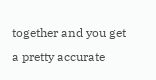together and you get a pretty accurate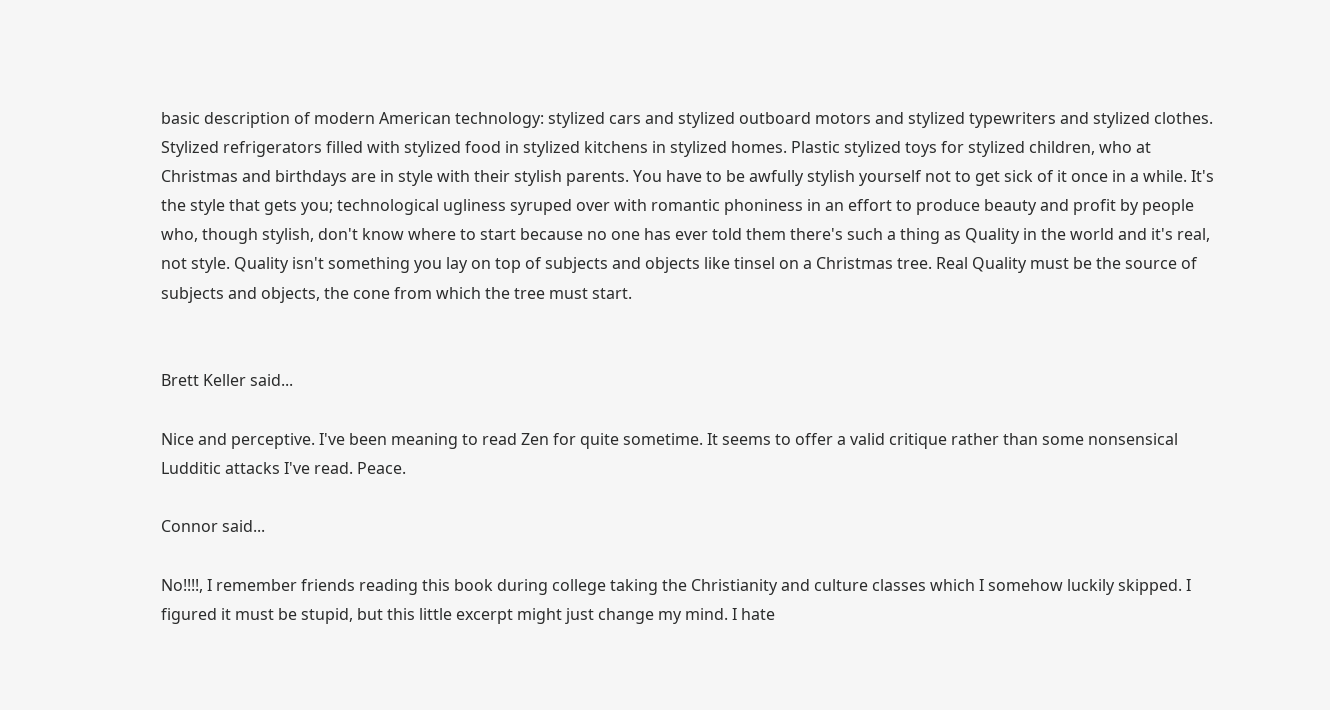basic description of modern American technology: stylized cars and stylized outboard motors and stylized typewriters and stylized clothes. Stylized refrigerators filled with stylized food in stylized kitchens in stylized homes. Plastic stylized toys for stylized children, who at Christmas and birthdays are in style with their stylish parents. You have to be awfully stylish yourself not to get sick of it once in a while. It's the style that gets you; technological ugliness syruped over with romantic phoniness in an effort to produce beauty and profit by people who, though stylish, don't know where to start because no one has ever told them there's such a thing as Quality in the world and it's real, not style. Quality isn't something you lay on top of subjects and objects like tinsel on a Christmas tree. Real Quality must be the source of subjects and objects, the cone from which the tree must start.


Brett Keller said...

Nice and perceptive. I've been meaning to read Zen for quite sometime. It seems to offer a valid critique rather than some nonsensical Ludditic attacks I've read. Peace.

Connor said...

No!!!!, I remember friends reading this book during college taking the Christianity and culture classes which I somehow luckily skipped. I figured it must be stupid, but this little excerpt might just change my mind. I hate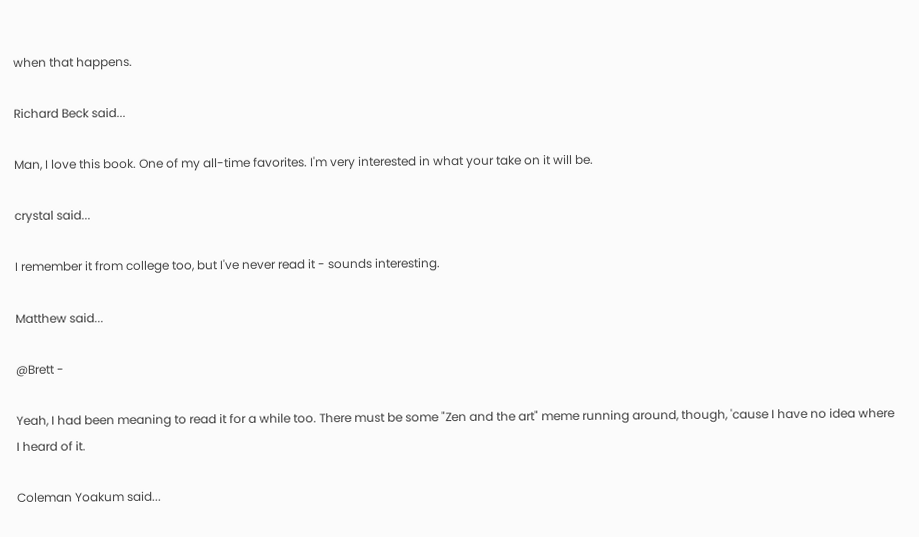when that happens.

Richard Beck said...

Man, I love this book. One of my all-time favorites. I'm very interested in what your take on it will be.

crystal said...

I remember it from college too, but I've never read it - sounds interesting.

Matthew said...

@Brett -

Yeah, I had been meaning to read it for a while too. There must be some "Zen and the art" meme running around, though, 'cause I have no idea where I heard of it.

Coleman Yoakum said...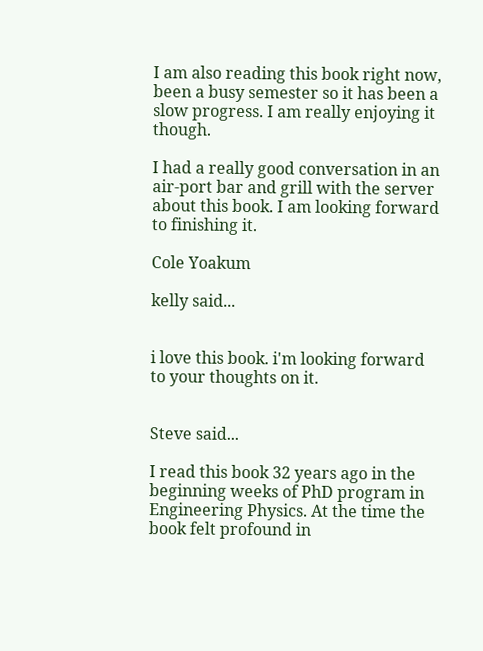I am also reading this book right now, been a busy semester so it has been a slow progress. I am really enjoying it though.

I had a really good conversation in an air-port bar and grill with the server about this book. I am looking forward to finishing it.

Cole Yoakum

kelly said...


i love this book. i'm looking forward to your thoughts on it.


Steve said...

I read this book 32 years ago in the beginning weeks of PhD program in Engineering Physics. At the time the book felt profound in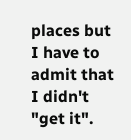places but I have to admit that I didn't "get it".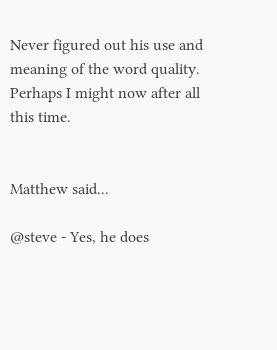Never figured out his use and meaning of the word quality. Perhaps I might now after all this time.


Matthew said...

@steve - Yes, he does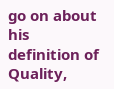go on about his definition of Quality,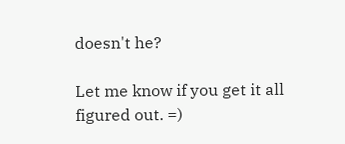doesn't he?

Let me know if you get it all figured out. =)